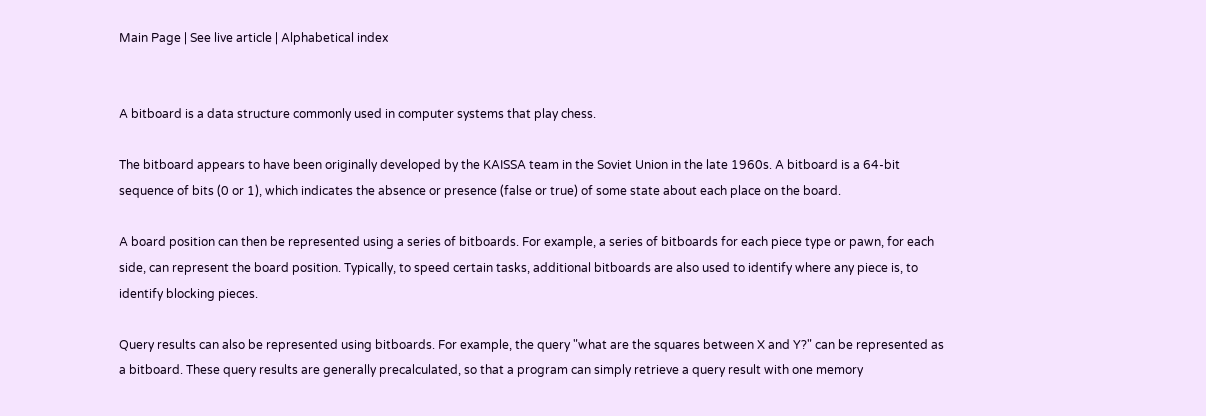Main Page | See live article | Alphabetical index


A bitboard is a data structure commonly used in computer systems that play chess.

The bitboard appears to have been originally developed by the KAISSA team in the Soviet Union in the late 1960s. A bitboard is a 64-bit sequence of bits (0 or 1), which indicates the absence or presence (false or true) of some state about each place on the board.

A board position can then be represented using a series of bitboards. For example, a series of bitboards for each piece type or pawn, for each side, can represent the board position. Typically, to speed certain tasks, additional bitboards are also used to identify where any piece is, to identify blocking pieces.

Query results can also be represented using bitboards. For example, the query "what are the squares between X and Y?" can be represented as a bitboard. These query results are generally precalculated, so that a program can simply retrieve a query result with one memory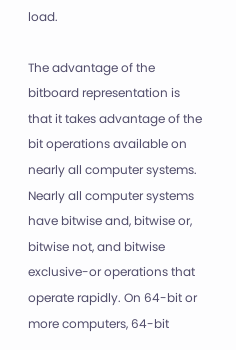load.

The advantage of the bitboard representation is that it takes advantage of the bit operations available on nearly all computer systems. Nearly all computer systems have bitwise and, bitwise or, bitwise not, and bitwise exclusive-or operations that operate rapidly. On 64-bit or more computers, 64-bit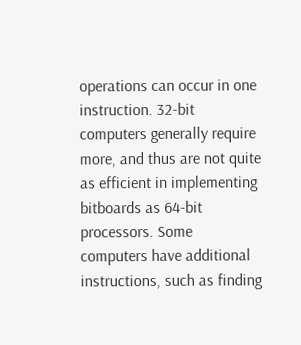operations can occur in one instruction. 32-bit computers generally require more, and thus are not quite as efficient in implementing bitboards as 64-bit processors. Some computers have additional instructions, such as finding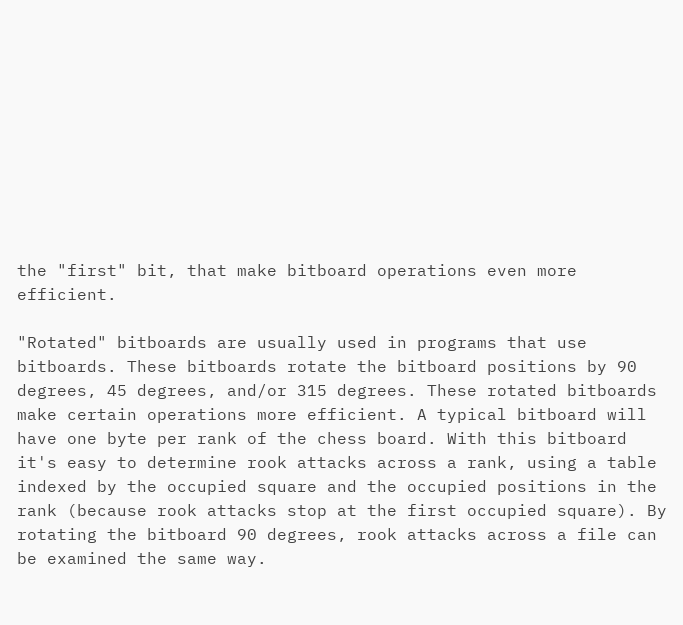the "first" bit, that make bitboard operations even more efficient.

"Rotated" bitboards are usually used in programs that use bitboards. These bitboards rotate the bitboard positions by 90 degrees, 45 degrees, and/or 315 degrees. These rotated bitboards make certain operations more efficient. A typical bitboard will have one byte per rank of the chess board. With this bitboard it's easy to determine rook attacks across a rank, using a table indexed by the occupied square and the occupied positions in the rank (because rook attacks stop at the first occupied square). By rotating the bitboard 90 degrees, rook attacks across a file can be examined the same way.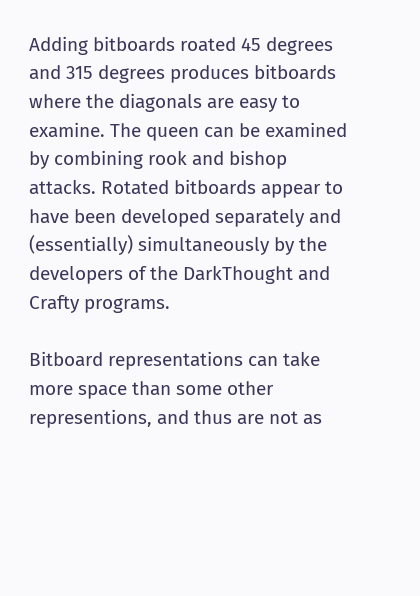Adding bitboards roated 45 degrees and 315 degrees produces bitboards where the diagonals are easy to examine. The queen can be examined by combining rook and bishop attacks. Rotated bitboards appear to have been developed separately and (essentially) simultaneously by the developers of the DarkThought and Crafty programs.

Bitboard representations can take more space than some other representions, and thus are not as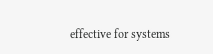effective for systems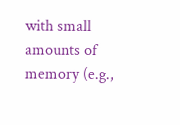with small amounts of memory (e.g.,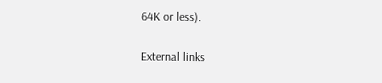64K or less).

External links